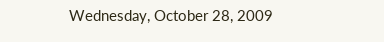Wednesday, October 28, 2009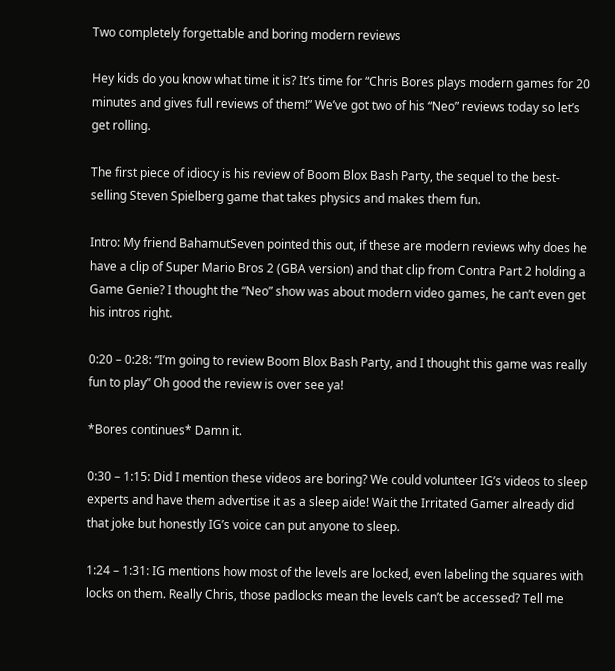Two completely forgettable and boring modern reviews

Hey kids do you know what time it is? It’s time for “Chris Bores plays modern games for 20 minutes and gives full reviews of them!” We’ve got two of his “Neo” reviews today so let’s get rolling.

The first piece of idiocy is his review of Boom Blox Bash Party, the sequel to the best-selling Steven Spielberg game that takes physics and makes them fun.

Intro: My friend BahamutSeven pointed this out, if these are modern reviews why does he have a clip of Super Mario Bros 2 (GBA version) and that clip from Contra Part 2 holding a Game Genie? I thought the “Neo” show was about modern video games, he can’t even get his intros right.

0:20 – 0:28: “I’m going to review Boom Blox Bash Party, and I thought this game was really fun to play” Oh good the review is over see ya!

*Bores continues* Damn it.

0:30 – 1:15: Did I mention these videos are boring? We could volunteer IG’s videos to sleep experts and have them advertise it as a sleep aide! Wait the Irritated Gamer already did that joke but honestly IG’s voice can put anyone to sleep.

1:24 – 1:31: IG mentions how most of the levels are locked, even labeling the squares with locks on them. Really Chris, those padlocks mean the levels can’t be accessed? Tell me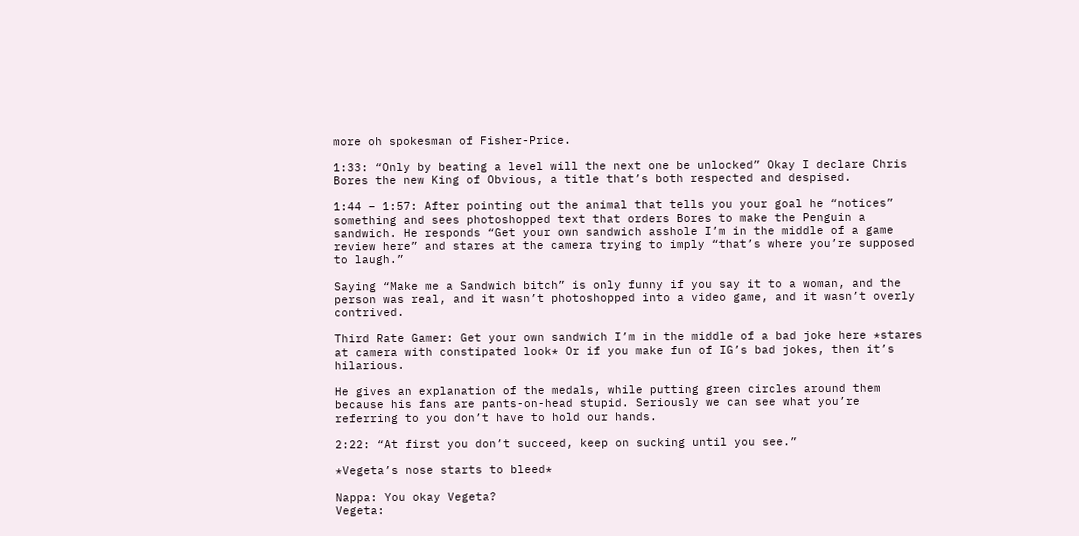more oh spokesman of Fisher-Price.

1:33: “Only by beating a level will the next one be unlocked” Okay I declare Chris Bores the new King of Obvious, a title that’s both respected and despised.

1:44 – 1:57: After pointing out the animal that tells you your goal he “notices” something and sees photoshopped text that orders Bores to make the Penguin a sandwich. He responds “Get your own sandwich asshole I’m in the middle of a game review here” and stares at the camera trying to imply “that’s where you’re supposed to laugh.”

Saying “Make me a Sandwich bitch” is only funny if you say it to a woman, and the person was real, and it wasn’t photoshopped into a video game, and it wasn’t overly contrived.

Third Rate Gamer: Get your own sandwich I’m in the middle of a bad joke here *stares at camera with constipated look* Or if you make fun of IG’s bad jokes, then it’s hilarious.

He gives an explanation of the medals, while putting green circles around them because his fans are pants-on-head stupid. Seriously we can see what you’re referring to you don’t have to hold our hands.

2:22: “At first you don’t succeed, keep on sucking until you see.”

*Vegeta’s nose starts to bleed*

Nappa: You okay Vegeta?
Vegeta: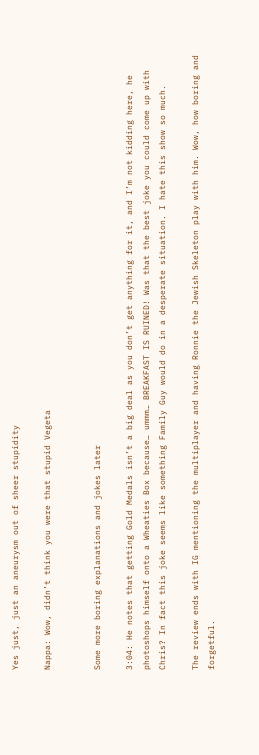Yes just, just an aneurysm out of sheer stupidity

Nappa: Wow, didn’t think you were that stupid Vegeta


Some more boring explanations and jokes later

3:04: He notes that getting Gold Medals isn’t a big deal as you don’t get anything for it, and I’m not kidding here, he photoshops himself onto a Wheaties Box because… ummm… BREAKFAST IS RUINED! Was that the best joke you could come up with Chris? In fact this joke seems like something Family Guy would do in a desperate situation. I hate this show so much.

The review ends with IG mentioning the multiplayer and having Ronnie the Jewish Skeleton play with him. Wow, how boring and forgetful.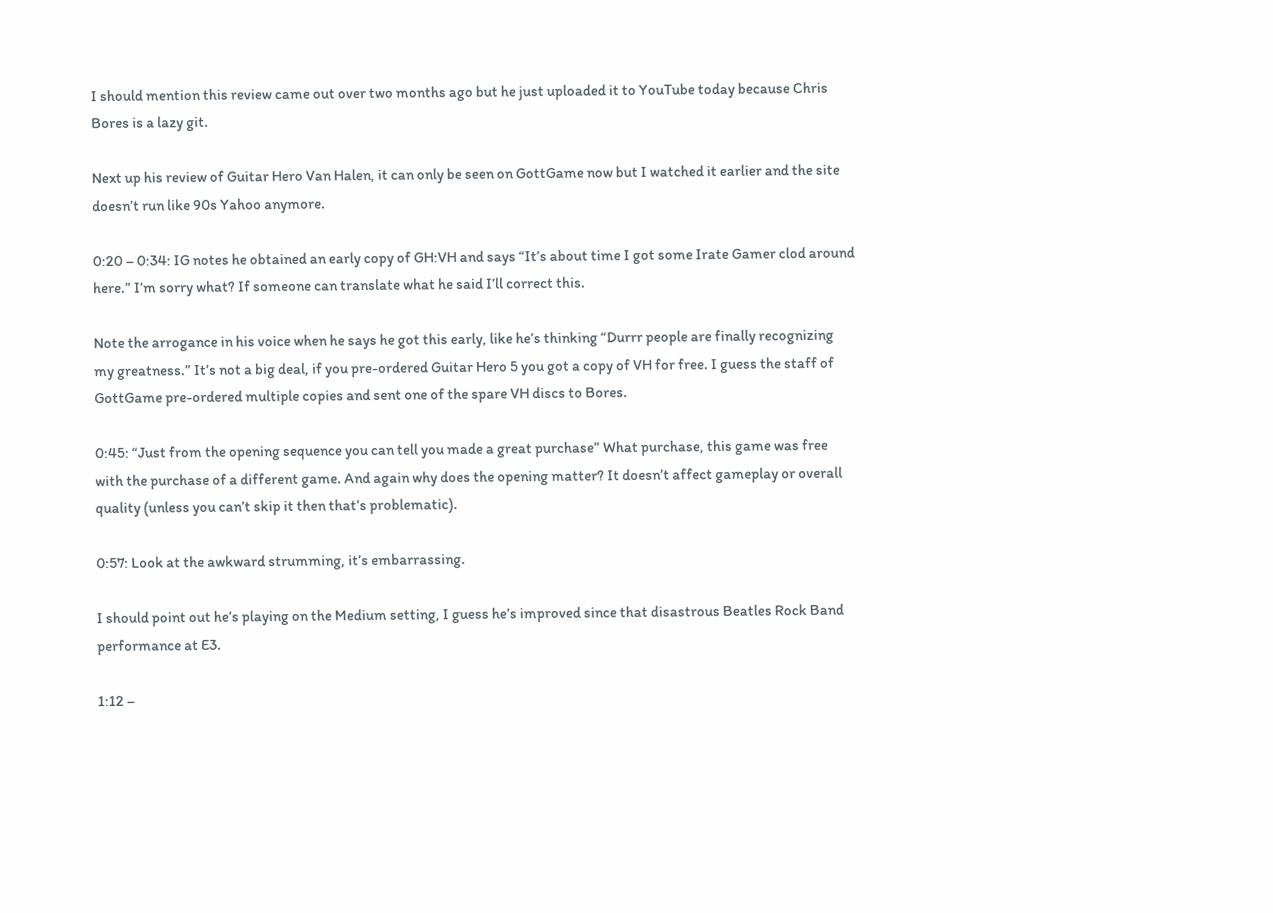I should mention this review came out over two months ago but he just uploaded it to YouTube today because Chris Bores is a lazy git.

Next up his review of Guitar Hero Van Halen, it can only be seen on GottGame now but I watched it earlier and the site doesn’t run like 90s Yahoo anymore.

0:20 – 0:34: IG notes he obtained an early copy of GH:VH and says “It’s about time I got some Irate Gamer clod around here.” I’m sorry what? If someone can translate what he said I’ll correct this.

Note the arrogance in his voice when he says he got this early, like he’s thinking “Durrr people are finally recognizing my greatness.” It’s not a big deal, if you pre-ordered Guitar Hero 5 you got a copy of VH for free. I guess the staff of GottGame pre-ordered multiple copies and sent one of the spare VH discs to Bores.

0:45: “Just from the opening sequence you can tell you made a great purchase” What purchase, this game was free with the purchase of a different game. And again why does the opening matter? It doesn’t affect gameplay or overall quality (unless you can’t skip it then that’s problematic).

0:57: Look at the awkward strumming, it’s embarrassing.

I should point out he’s playing on the Medium setting, I guess he’s improved since that disastrous Beatles Rock Band performance at E3.

1:12 –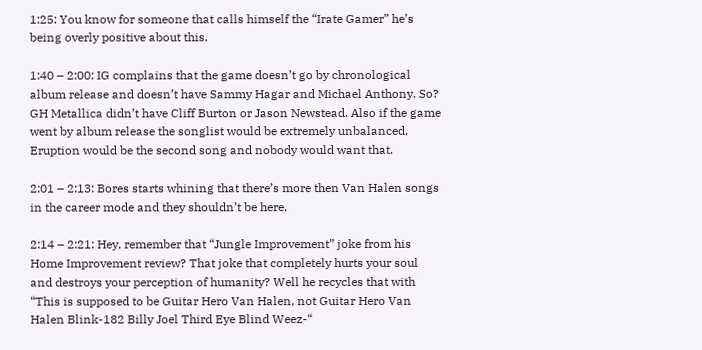1:25: You know for someone that calls himself the “Irate Gamer” he’s being overly positive about this.

1:40 – 2:00: IG complains that the game doesn’t go by chronological album release and doesn’t have Sammy Hagar and Michael Anthony. So? GH Metallica didn’t have Cliff Burton or Jason Newstead. Also if the game went by album release the songlist would be extremely unbalanced, Eruption would be the second song and nobody would want that.

2:01 – 2:13: Bores starts whining that there’s more then Van Halen songs in the career mode and they shouldn’t be here.

2:14 – 2:21: Hey, remember that “Jungle Improvement” joke from his Home Improvement review? That joke that completely hurts your soul and destroys your perception of humanity? Well he recycles that with “This is supposed to be Guitar Hero Van Halen, not Guitar Hero Van Halen Blink-182 Billy Joel Third Eye Blind Weez-“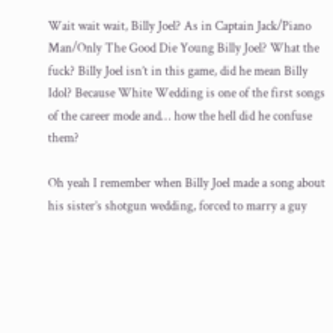Wait wait wait, Billy Joel? As in Captain Jack/Piano Man/Only The Good Die Young Billy Joel? What the fuck? Billy Joel isn’t in this game, did he mean Billy Idol? Because White Wedding is one of the first songs of the career mode and… how the hell did he confuse them?

Oh yeah I remember when Billy Joel made a song about his sister’s shotgun wedding, forced to marry a guy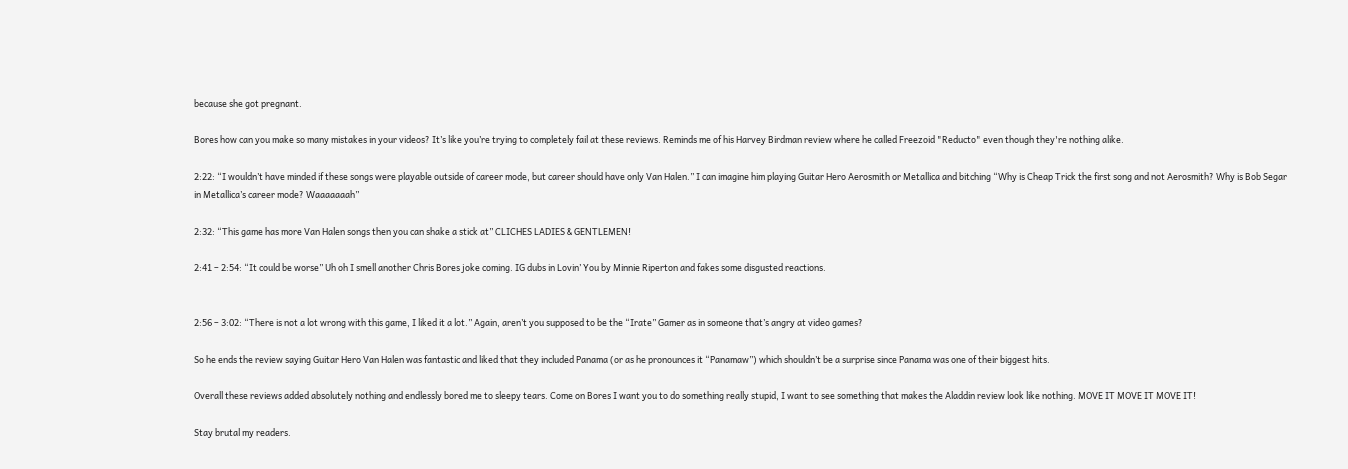because she got pregnant.

Bores how can you make so many mistakes in your videos? It’s like you’re trying to completely fail at these reviews. Reminds me of his Harvey Birdman review where he called Freezoid "Reducto" even though they're nothing alike.

2:22: “I wouldn’t have minded if these songs were playable outside of career mode, but career should have only Van Halen.” I can imagine him playing Guitar Hero Aerosmith or Metallica and bitching “Why is Cheap Trick the first song and not Aerosmith? Why is Bob Segar in Metallica’s career mode? Waaaaaaah”

2:32: “This game has more Van Halen songs then you can shake a stick at” CLICHES LADIES & GENTLEMEN!

2:41 – 2:54: “It could be worse” Uh oh I smell another Chris Bores joke coming. IG dubs in Lovin’ You by Minnie Riperton and fakes some disgusted reactions.


2:56 – 3:02: “There is not a lot wrong with this game, I liked it a lot.” Again, aren’t you supposed to be the “Irate” Gamer as in someone that’s angry at video games?

So he ends the review saying Guitar Hero Van Halen was fantastic and liked that they included Panama (or as he pronounces it “Panamaw”) which shouldn’t be a surprise since Panama was one of their biggest hits.

Overall these reviews added absolutely nothing and endlessly bored me to sleepy tears. Come on Bores I want you to do something really stupid, I want to see something that makes the Aladdin review look like nothing. MOVE IT MOVE IT MOVE IT!

Stay brutal my readers.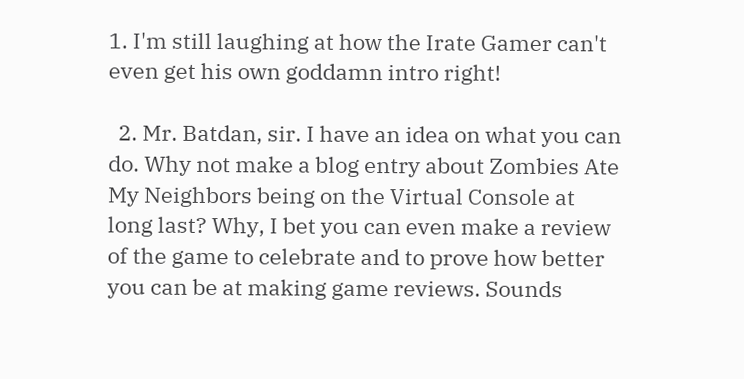1. I'm still laughing at how the Irate Gamer can't even get his own goddamn intro right!

  2. Mr. Batdan, sir. I have an idea on what you can do. Why not make a blog entry about Zombies Ate My Neighbors being on the Virtual Console at long last? Why, I bet you can even make a review of the game to celebrate and to prove how better you can be at making game reviews. Sounds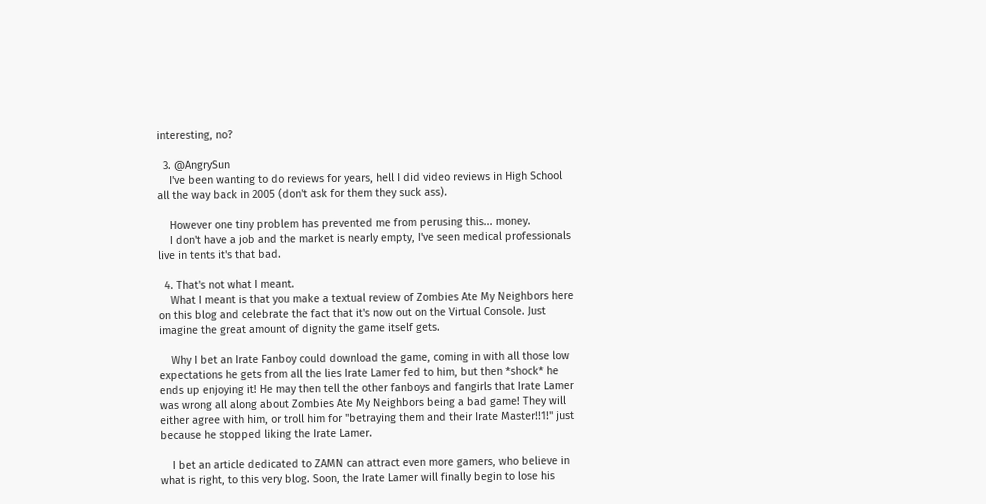interesting, no?

  3. @AngrySun
    I've been wanting to do reviews for years, hell I did video reviews in High School all the way back in 2005 (don't ask for them they suck ass).

    However one tiny problem has prevented me from perusing this... money.
    I don't have a job and the market is nearly empty, I've seen medical professionals live in tents it's that bad.

  4. That's not what I meant.
    What I meant is that you make a textual review of Zombies Ate My Neighbors here on this blog and celebrate the fact that it's now out on the Virtual Console. Just imagine the great amount of dignity the game itself gets.

    Why I bet an Irate Fanboy could download the game, coming in with all those low expectations he gets from all the lies Irate Lamer fed to him, but then *shock* he ends up enjoying it! He may then tell the other fanboys and fangirls that Irate Lamer was wrong all along about Zombies Ate My Neighbors being a bad game! They will either agree with him, or troll him for "betraying them and their Irate Master!!1!" just because he stopped liking the Irate Lamer.

    I bet an article dedicated to ZAMN can attract even more gamers, who believe in what is right, to this very blog. Soon, the Irate Lamer will finally begin to lose his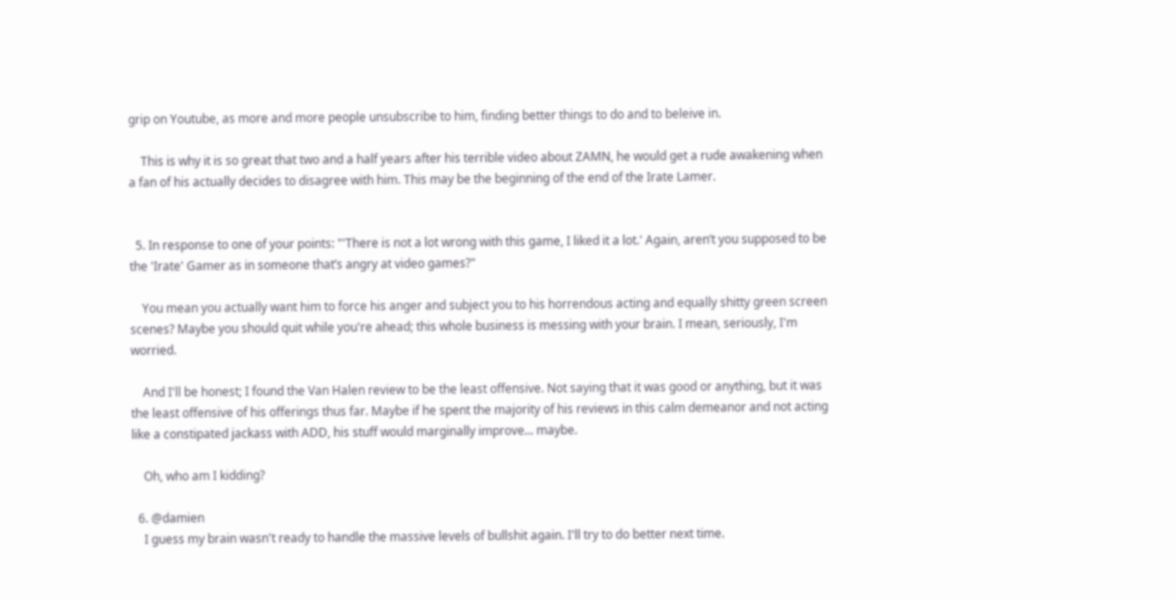grip on Youtube, as more and more people unsubscribe to him, finding better things to do and to beleive in.

    This is why it is so great that two and a half years after his terrible video about ZAMN, he would get a rude awakening when a fan of his actually decides to disagree with him. This may be the beginning of the end of the Irate Lamer.


  5. In response to one of your points: "'There is not a lot wrong with this game, I liked it a lot.' Again, aren’t you supposed to be the 'Irate' Gamer as in someone that’s angry at video games?"

    You mean you actually want him to force his anger and subject you to his horrendous acting and equally shitty green screen scenes? Maybe you should quit while you're ahead; this whole business is messing with your brain. I mean, seriously, I'm worried.

    And I'll be honest; I found the Van Halen review to be the least offensive. Not saying that it was good or anything, but it was the least offensive of his offerings thus far. Maybe if he spent the majority of his reviews in this calm demeanor and not acting like a constipated jackass with ADD, his stuff would marginally improve... maybe.

    Oh, who am I kidding?

  6. @damien
    I guess my brain wasn't ready to handle the massive levels of bullshit again. I'll try to do better next time.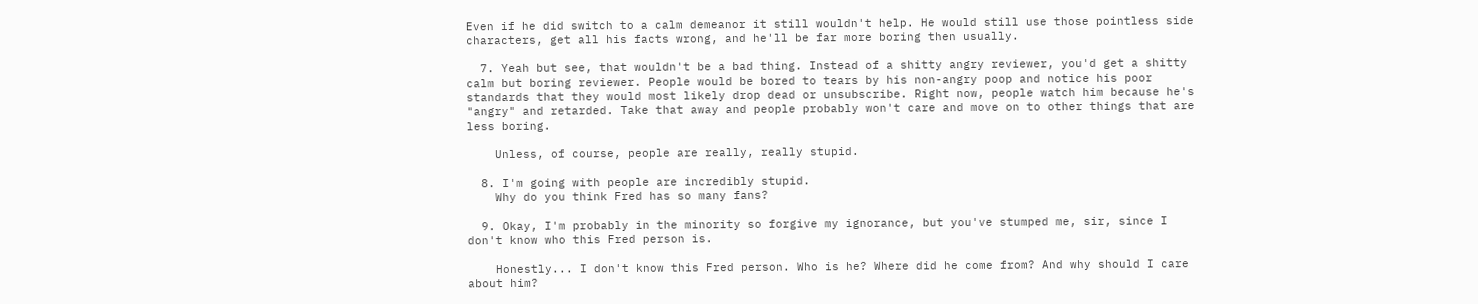Even if he did switch to a calm demeanor it still wouldn't help. He would still use those pointless side characters, get all his facts wrong, and he'll be far more boring then usually.

  7. Yeah but see, that wouldn't be a bad thing. Instead of a shitty angry reviewer, you'd get a shitty calm but boring reviewer. People would be bored to tears by his non-angry poop and notice his poor standards that they would most likely drop dead or unsubscribe. Right now, people watch him because he's "angry" and retarded. Take that away and people probably won't care and move on to other things that are less boring.

    Unless, of course, people are really, really stupid.

  8. I'm going with people are incredibly stupid.
    Why do you think Fred has so many fans?

  9. Okay, I'm probably in the minority so forgive my ignorance, but you've stumped me, sir, since I don't know who this Fred person is.

    Honestly... I don't know this Fred person. Who is he? Where did he come from? And why should I care about him?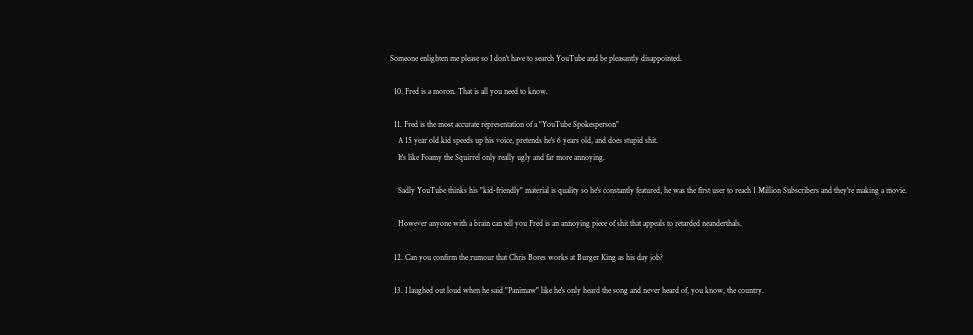Someone enlighten me please so I don't have to search YouTube and be pleasantly disappointed.

  10. Fred is a moron. That is all you need to know.

  11. Fred is the most accurate representation of a "YouTube Spokesperson"
    A 15 year old kid speeds up his voice, pretends he's 6 years old, and does stupid shit.
    It's like Foamy the Squirrel only really ugly and far more annoying.

    Sadly YouTube thinks his "kid-friendly" material is quality so he's constantly featured, he was the first user to reach 1 Million Subscribers and they're making a movie.

    However anyone with a brain can tell you Fred is an annoying piece of shit that appeals to retarded neanderthals.

  12. Can you confirm the rumour that Chris Bores works at Burger King as his day job?

  13. I laughed out loud when he said "Panimaw" like he's only heard the song and never heard of, you know, the country.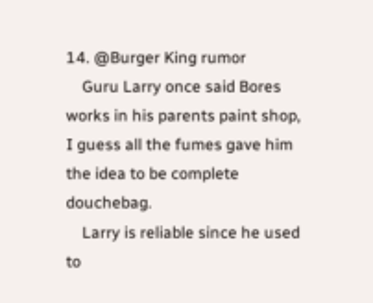14. @Burger King rumor
    Guru Larry once said Bores works in his parents paint shop, I guess all the fumes gave him the idea to be complete douchebag.
    Larry is reliable since he used to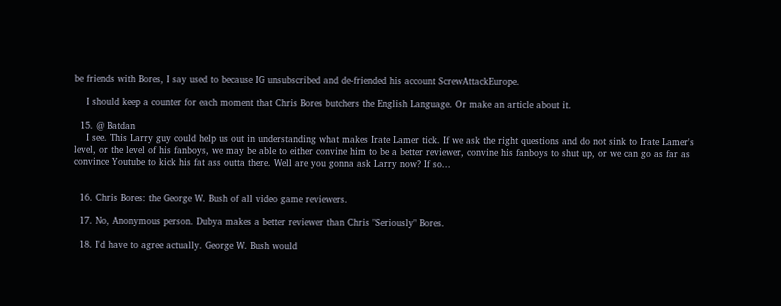be friends with Bores, I say used to because IG unsubscribed and de-friended his account ScrewAttackEurope.

    I should keep a counter for each moment that Chris Bores butchers the English Language. Or make an article about it.

  15. @ Batdan
    I see. This Larry guy could help us out in understanding what makes Irate Lamer tick. If we ask the right questions and do not sink to Irate Lamer's level, or the level of his fanboys, we may be able to either convine him to be a better reviewer, convine his fanboys to shut up, or we can go as far as convince Youtube to kick his fat ass outta there. Well are you gonna ask Larry now? If so...


  16. Chris Bores: the George W. Bush of all video game reviewers.

  17. No, Anonymous person. Dubya makes a better reviewer than Chris "Seriously" Bores.

  18. I'd have to agree actually. George W. Bush would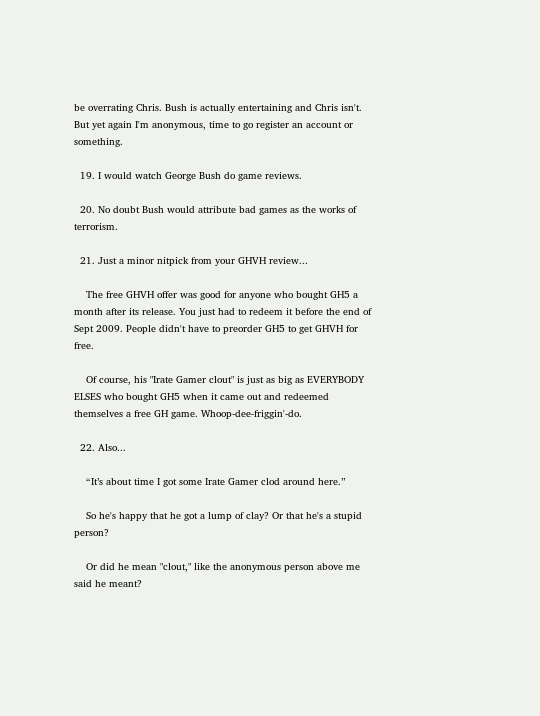be overrating Chris. Bush is actually entertaining and Chris isn't. But yet again I'm anonymous, time to go register an account or something.

  19. I would watch George Bush do game reviews.

  20. No doubt Bush would attribute bad games as the works of terrorism.

  21. Just a minor nitpick from your GHVH review...

    The free GHVH offer was good for anyone who bought GH5 a month after its release. You just had to redeem it before the end of Sept 2009. People didn't have to preorder GH5 to get GHVH for free.

    Of course, his "Irate Gamer clout" is just as big as EVERYBODY ELSES who bought GH5 when it came out and redeemed themselves a free GH game. Whoop-dee-friggin'-do.

  22. Also...

    “It’s about time I got some Irate Gamer clod around here.”

    So he's happy that he got a lump of clay? Or that he's a stupid person?

    Or did he mean "clout," like the anonymous person above me said he meant?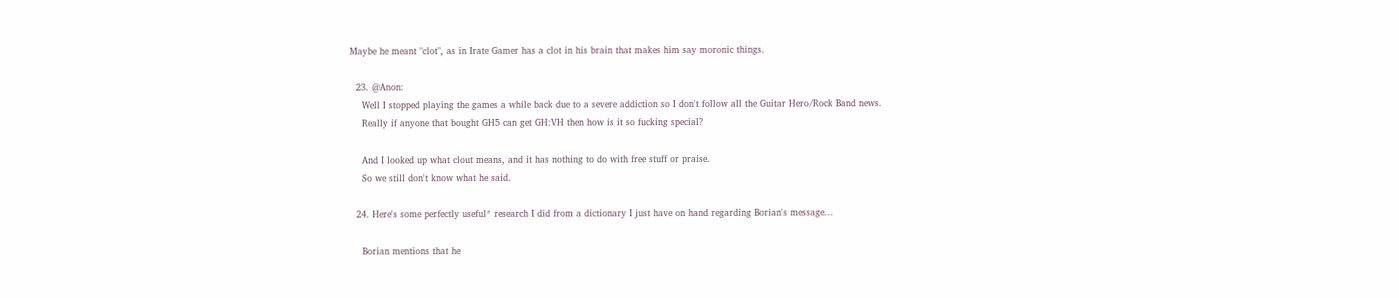Maybe he meant "clot", as in Irate Gamer has a clot in his brain that makes him say moronic things.

  23. @Anon:
    Well I stopped playing the games a while back due to a severe addiction so I don't follow all the Guitar Hero/Rock Band news.
    Really if anyone that bought GH5 can get GH:VH then how is it so fucking special?

    And I looked up what clout means, and it has nothing to do with free stuff or praise.
    So we still don't know what he said.

  24. Here's some perfectly useful* research I did from a dictionary I just have on hand regarding Borian's message...

    Borian mentions that he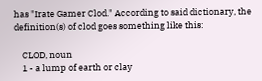has "Irate Gamer Clod." According to said dictionary, the definition(s) of clod goes something like this:

    CLOD, noun
    1 - a lump of earth or clay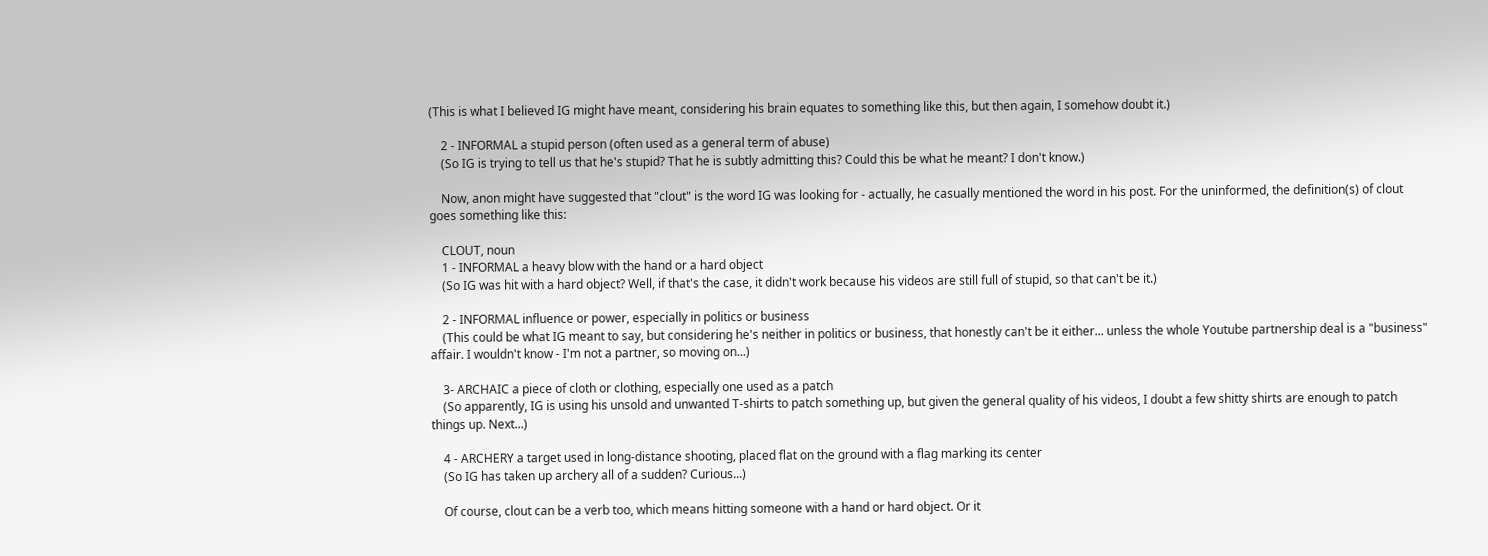(This is what I believed IG might have meant, considering his brain equates to something like this, but then again, I somehow doubt it.)

    2 - INFORMAL a stupid person (often used as a general term of abuse)
    (So IG is trying to tell us that he's stupid? That he is subtly admitting this? Could this be what he meant? I don't know.)

    Now, anon might have suggested that "clout" is the word IG was looking for - actually, he casually mentioned the word in his post. For the uninformed, the definition(s) of clout goes something like this:

    CLOUT, noun
    1 - INFORMAL a heavy blow with the hand or a hard object
    (So IG was hit with a hard object? Well, if that's the case, it didn't work because his videos are still full of stupid, so that can't be it.)

    2 - INFORMAL influence or power, especially in politics or business
    (This could be what IG meant to say, but considering he's neither in politics or business, that honestly can't be it either... unless the whole Youtube partnership deal is a "business" affair. I wouldn't know - I'm not a partner, so moving on...)

    3- ARCHAIC a piece of cloth or clothing, especially one used as a patch
    (So apparently, IG is using his unsold and unwanted T-shirts to patch something up, but given the general quality of his videos, I doubt a few shitty shirts are enough to patch things up. Next...)

    4 - ARCHERY a target used in long-distance shooting, placed flat on the ground with a flag marking its center
    (So IG has taken up archery all of a sudden? Curious...)

    Of course, clout can be a verb too, which means hitting someone with a hand or hard object. Or it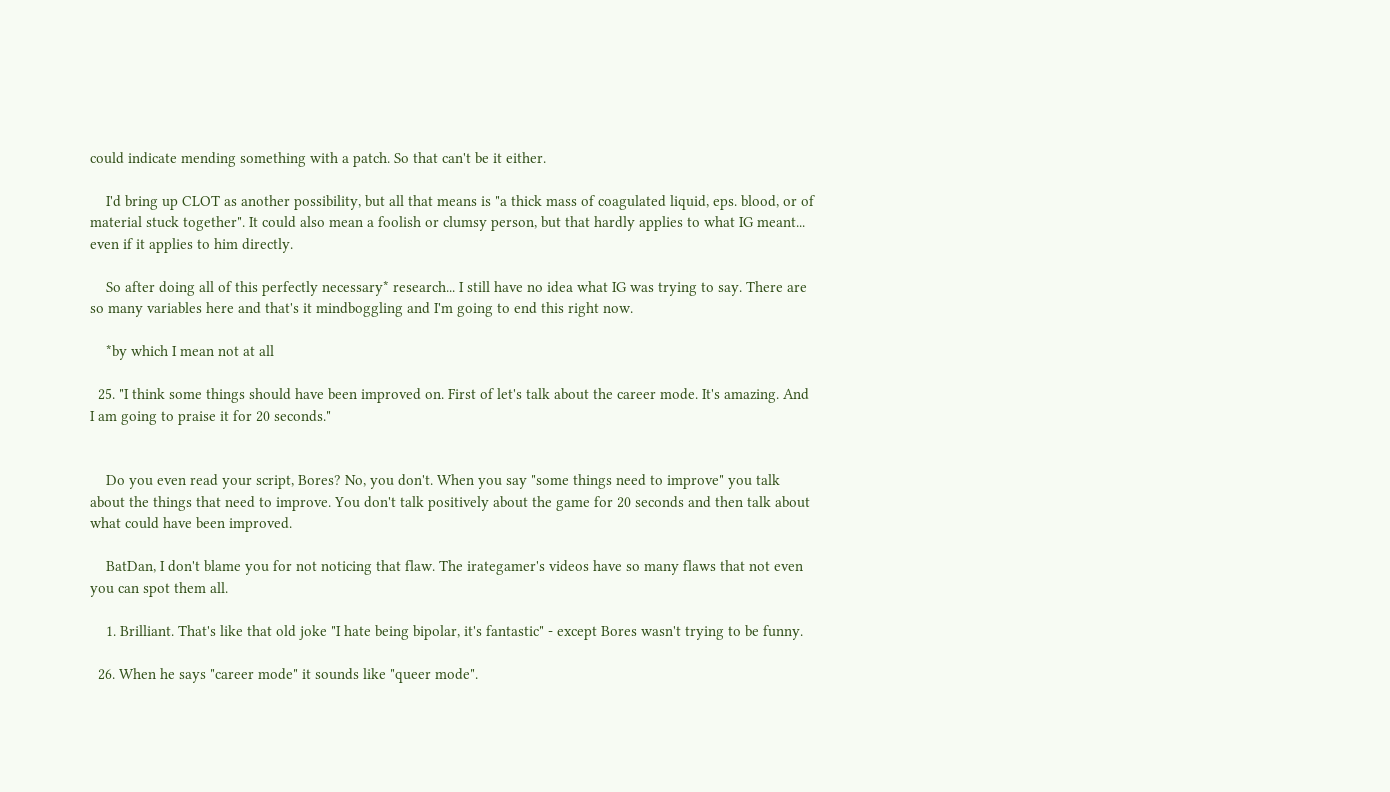could indicate mending something with a patch. So that can't be it either.

    I'd bring up CLOT as another possibility, but all that means is "a thick mass of coagulated liquid, eps. blood, or of material stuck together". It could also mean a foolish or clumsy person, but that hardly applies to what IG meant... even if it applies to him directly.

    So after doing all of this perfectly necessary* research... I still have no idea what IG was trying to say. There are so many variables here and that's it mindboggling and I'm going to end this right now.

    *by which I mean not at all

  25. "I think some things should have been improved on. First of let's talk about the career mode. It's amazing. And I am going to praise it for 20 seconds."


    Do you even read your script, Bores? No, you don't. When you say "some things need to improve" you talk about the things that need to improve. You don't talk positively about the game for 20 seconds and then talk about what could have been improved.

    BatDan, I don't blame you for not noticing that flaw. The irategamer's videos have so many flaws that not even you can spot them all.

    1. Brilliant. That's like that old joke "I hate being bipolar, it's fantastic" - except Bores wasn't trying to be funny.

  26. When he says "career mode" it sounds like "queer mode".